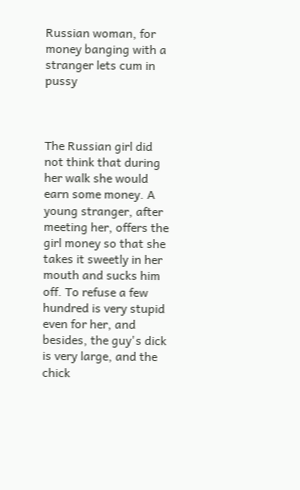Russian woman, for money banging with a stranger lets cum in pussy



The Russian girl did not think that during her walk she would earn some money. A young stranger, after meeting her, offers the girl money so that she takes it sweetly in her mouth and sucks him off. To refuse a few hundred is very stupid even for her, and besides, the guy's dick is very large, and the chick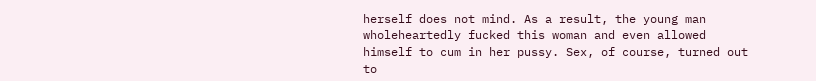herself does not mind. As a result, the young man wholeheartedly fucked this woman and even allowed himself to cum in her pussy. Sex, of course, turned out to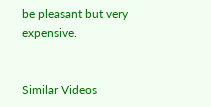be pleasant but very expensive.


Similar Videos